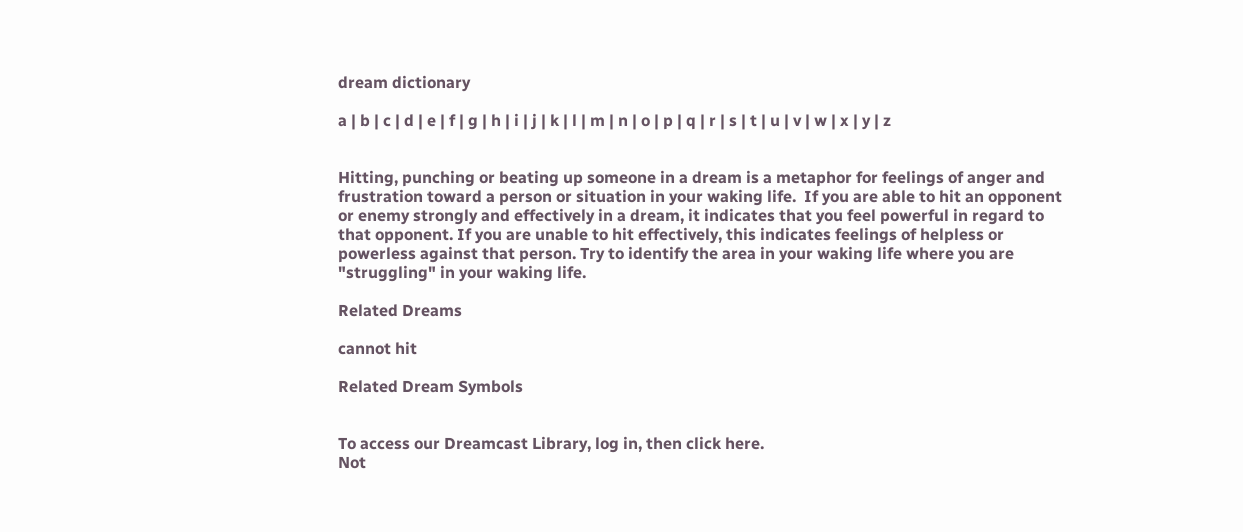dream dictionary

a | b | c | d | e | f | g | h | i | j | k | l | m | n | o | p | q | r | s | t | u | v | w | x | y | z


Hitting, punching or beating up someone in a dream is a metaphor for feelings of anger and frustration toward a person or situation in your waking life.  If you are able to hit an opponent or enemy strongly and effectively in a dream, it indicates that you feel powerful in regard to that opponent. If you are unable to hit effectively, this indicates feelings of helpless or powerless against that person. Try to identify the area in your waking life where you are "struggling" in your waking life.

Related Dreams

cannot hit

Related Dream Symbols


To access our Dreamcast Library, log in, then click here.
Not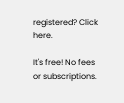registered? Click here.

It's free! No fees or subscriptions.